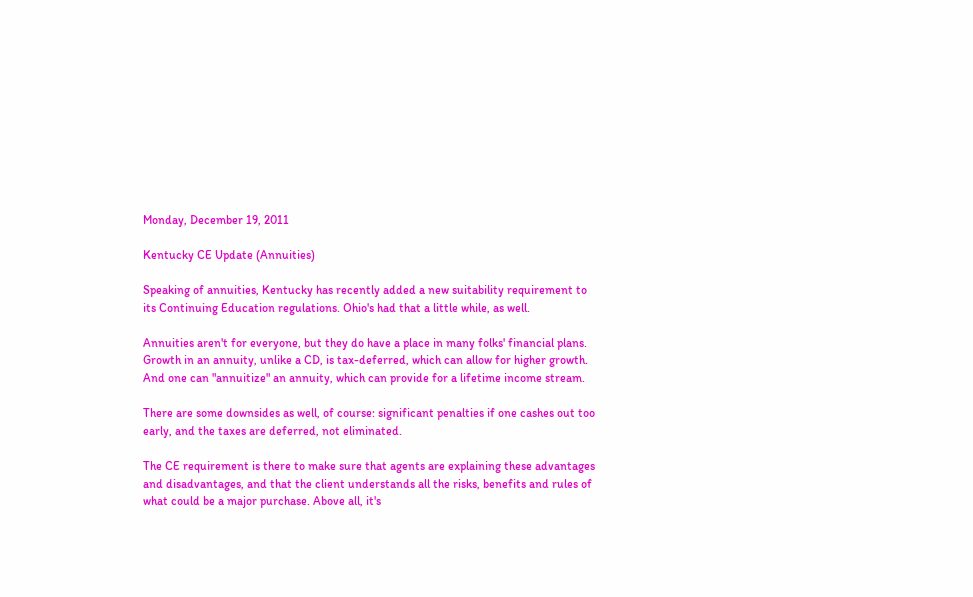Monday, December 19, 2011

Kentucky CE Update (Annuities)

Speaking of annuities, Kentucky has recently added a new suitability requirement to its Continuing Education regulations. Ohio's had that a little while, as well.

Annuities aren't for everyone, but they do have a place in many folks' financial plans. Growth in an annuity, unlike a CD, is tax-deferred, which can allow for higher growth. And one can "annuitize" an annuity, which can provide for a lifetime income stream.

There are some downsides as well, of course: significant penalties if one cashes out too early, and the taxes are deferred, not eliminated.

The CE requirement is there to make sure that agents are explaining these advantages and disadvantages, and that the client understands all the risks, benefits and rules of what could be a major purchase. Above all, it's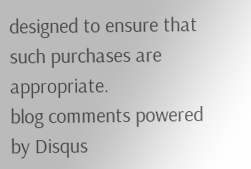designed to ensure that such purchases are appropriate.
blog comments powered by Disqus